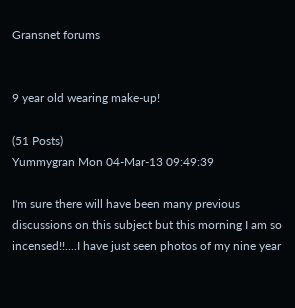Gransnet forums


9 year old wearing make-up!

(51 Posts)
Yummygran Mon 04-Mar-13 09:49:39

I'm sure there will have been many previous discussions on this subject but this morning I am so incensed!!....I have just seen photos of my nine year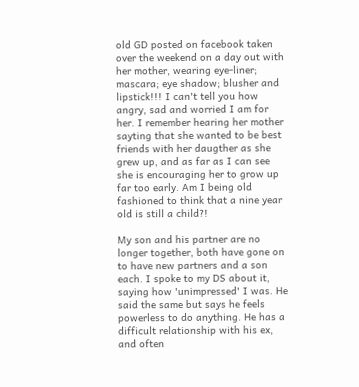old GD posted on facebook taken over the weekend on a day out with her mother, wearing eye-liner; mascara; eye shadow; blusher and lipstick!!! I can't tell you how angry, sad and worried I am for her. I remember hearing her mother sayting that she wanted to be best friends with her daugther as she grew up, and as far as I can see she is encouraging her to grow up far too early. Am I being old fashioned to think that a nine year old is still a child?!

My son and his partner are no longer together, both have gone on to have new partners and a son each. I spoke to my DS about it, saying how 'unimpressed' I was. He said the same but says he feels powerless to do anything. He has a difficult relationship with his ex, and often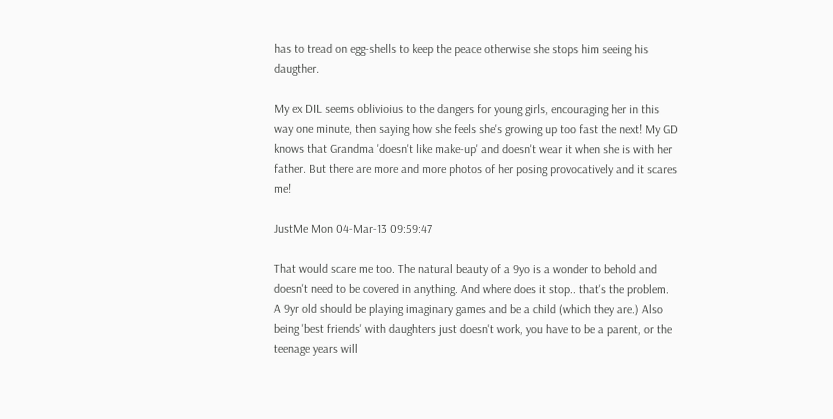has to tread on egg-shells to keep the peace otherwise she stops him seeing his daugther.

My ex DIL seems oblivioius to the dangers for young girls, encouraging her in this way one minute, then saying how she feels she's growing up too fast the next! My GD knows that Grandma 'doesn't like make-up' and doesn't wear it when she is with her father. But there are more and more photos of her posing provocatively and it scares me!

JustMe Mon 04-Mar-13 09:59:47

That would scare me too. The natural beauty of a 9yo is a wonder to behold and doesn't need to be covered in anything. And where does it stop.. that's the problem. A 9yr old should be playing imaginary games and be a child (which they are.) Also being 'best friends' with daughters just doesn't work, you have to be a parent, or the teenage years will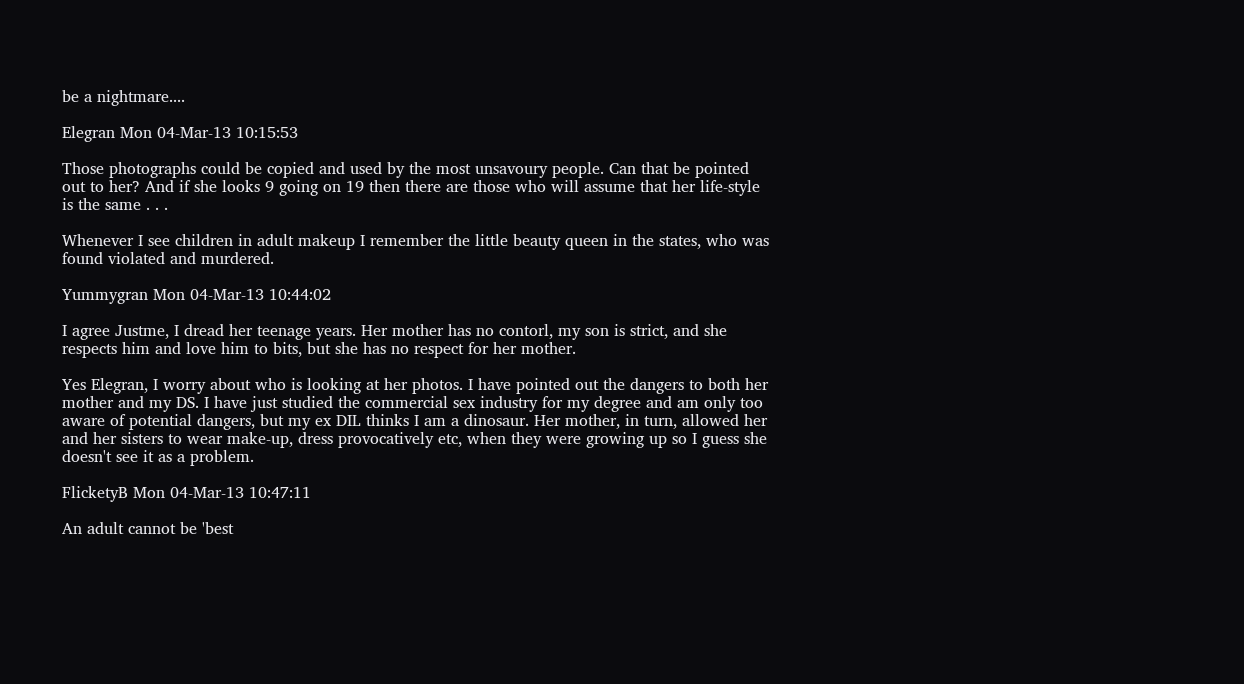be a nightmare....

Elegran Mon 04-Mar-13 10:15:53

Those photographs could be copied and used by the most unsavoury people. Can that be pointed out to her? And if she looks 9 going on 19 then there are those who will assume that her life-style is the same . . .

Whenever I see children in adult makeup I remember the little beauty queen in the states, who was found violated and murdered.

Yummygran Mon 04-Mar-13 10:44:02

I agree Justme, I dread her teenage years. Her mother has no contorl, my son is strict, and she respects him and love him to bits, but she has no respect for her mother.

Yes Elegran, I worry about who is looking at her photos. I have pointed out the dangers to both her mother and my DS. I have just studied the commercial sex industry for my degree and am only too aware of potential dangers, but my ex DIL thinks I am a dinosaur. Her mother, in turn, allowed her and her sisters to wear make-up, dress provocatively etc, when they were growing up so I guess she doesn't see it as a problem.

FlicketyB Mon 04-Mar-13 10:47:11

An adult cannot be 'best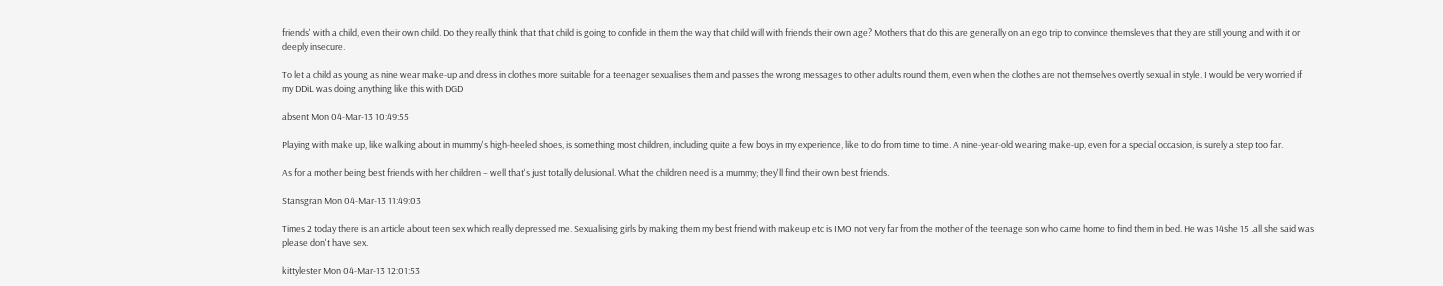friends' with a child, even their own child. Do they really think that that child is going to confide in them the way that child will with friends their own age? Mothers that do this are generally on an ego trip to convince themsleves that they are still young and with it or deeply insecure.

To let a child as young as nine wear make-up and dress in clothes more suitable for a teenager sexualises them and passes the wrong messages to other adults round them, even when the clothes are not themselves overtly sexual in style. I would be very worried if my DDiL was doing anything like this with DGD

absent Mon 04-Mar-13 10:49:55

Playing with make up, like walking about in mummy's high-heeled shoes, is something most children, including quite a few boys in my experience, like to do from time to time. A nine-year-old wearing make-up, even for a special occasion, is surely a step too far.

As for a mother being best friends with her children – well that's just totally delusional. What the children need is a mummy; they'll find their own best friends.

Stansgran Mon 04-Mar-13 11:49:03

Times 2 today there is an article about teen sex which really depressed me. Sexualising girls by making them my best friend with makeup etc is IMO not very far from the mother of the teenage son who came home to find them in bed. He was 14she 15 .all she said was please don't have sex.

kittylester Mon 04-Mar-13 12:01:53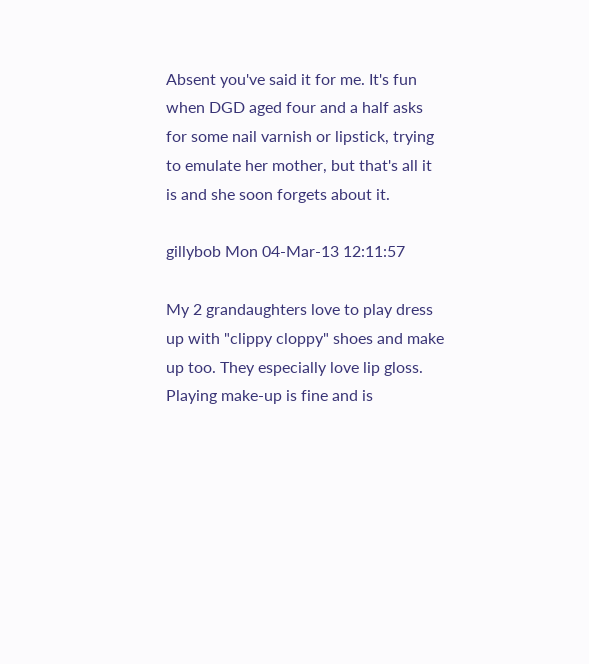Absent you've said it for me. It's fun when DGD aged four and a half asks for some nail varnish or lipstick, trying to emulate her mother, but that's all it is and she soon forgets about it.

gillybob Mon 04-Mar-13 12:11:57

My 2 grandaughters love to play dress up with "clippy cloppy" shoes and make up too. They especially love lip gloss. Playing make-up is fine and is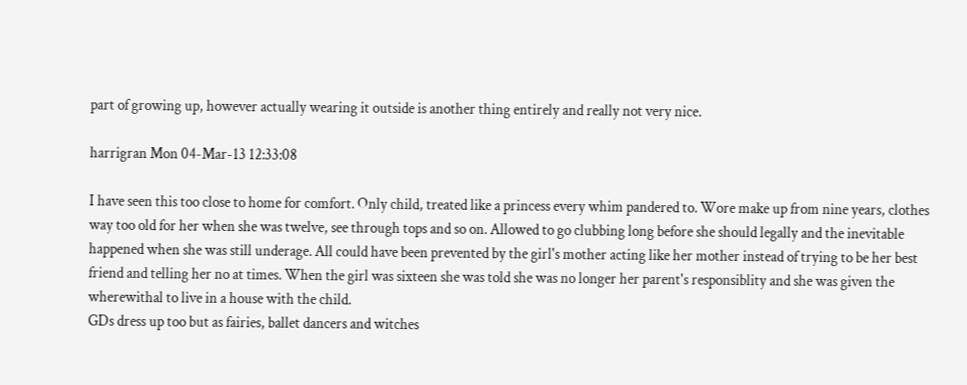part of growing up, however actually wearing it outside is another thing entirely and really not very nice.

harrigran Mon 04-Mar-13 12:33:08

I have seen this too close to home for comfort. Only child, treated like a princess every whim pandered to. Wore make up from nine years, clothes way too old for her when she was twelve, see through tops and so on. Allowed to go clubbing long before she should legally and the inevitable happened when she was still underage. All could have been prevented by the girl's mother acting like her mother instead of trying to be her best friend and telling her no at times. When the girl was sixteen she was told she was no longer her parent's responsiblity and she was given the wherewithal to live in a house with the child.
GDs dress up too but as fairies, ballet dancers and witches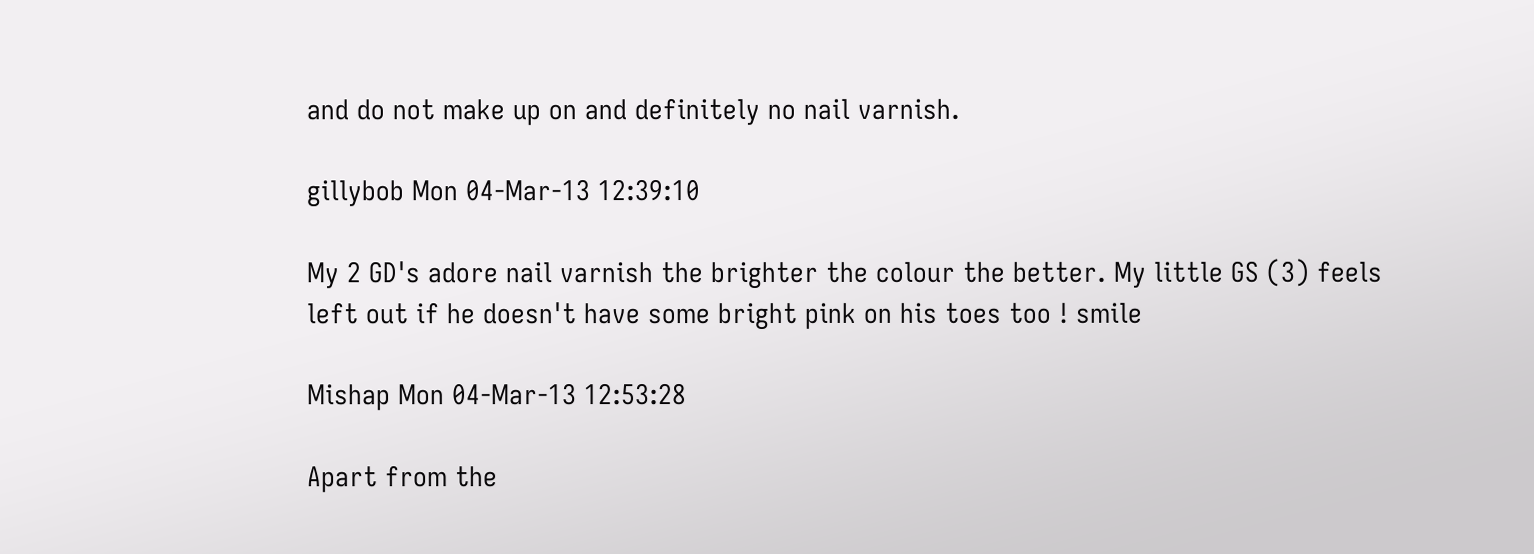and do not make up on and definitely no nail varnish.

gillybob Mon 04-Mar-13 12:39:10

My 2 GD's adore nail varnish the brighter the colour the better. My little GS (3) feels left out if he doesn't have some bright pink on his toes too ! smile

Mishap Mon 04-Mar-13 12:53:28

Apart from the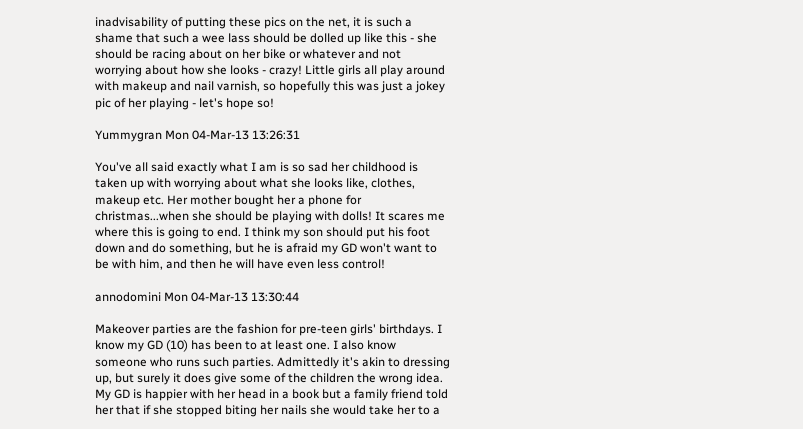inadvisability of putting these pics on the net, it is such a shame that such a wee lass should be dolled up like this - she should be racing about on her bike or whatever and not worrying about how she looks - crazy! Little girls all play around with makeup and nail varnish, so hopefully this was just a jokey pic of her playing - let's hope so!

Yummygran Mon 04-Mar-13 13:26:31

You've all said exactly what I am is so sad her childhood is taken up with worrying about what she looks like, clothes, makeup etc. Her mother bought her a phone for christmas...when she should be playing with dolls! It scares me where this is going to end. I think my son should put his foot down and do something, but he is afraid my GD won't want to be with him, and then he will have even less control!

annodomini Mon 04-Mar-13 13:30:44

Makeover parties are the fashion for pre-teen girls' birthdays. I know my GD (10) has been to at least one. I also know someone who runs such parties. Admittedly it's akin to dressing up, but surely it does give some of the children the wrong idea. My GD is happier with her head in a book but a family friend told her that if she stopped biting her nails she would take her to a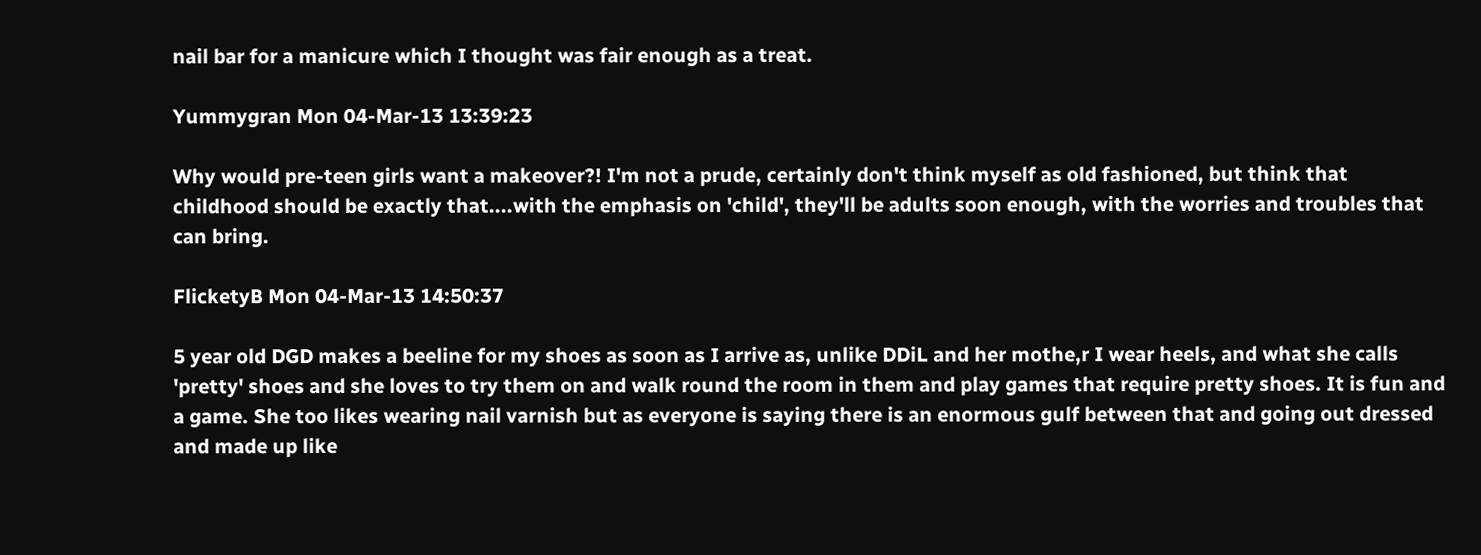nail bar for a manicure which I thought was fair enough as a treat.

Yummygran Mon 04-Mar-13 13:39:23

Why would pre-teen girls want a makeover?! I'm not a prude, certainly don't think myself as old fashioned, but think that childhood should be exactly that....with the emphasis on 'child', they'll be adults soon enough, with the worries and troubles that can bring.

FlicketyB Mon 04-Mar-13 14:50:37

5 year old DGD makes a beeline for my shoes as soon as I arrive as, unlike DDiL and her mothe,r I wear heels, and what she calls 'pretty' shoes and she loves to try them on and walk round the room in them and play games that require pretty shoes. It is fun and a game. She too likes wearing nail varnish but as everyone is saying there is an enormous gulf between that and going out dressed and made up like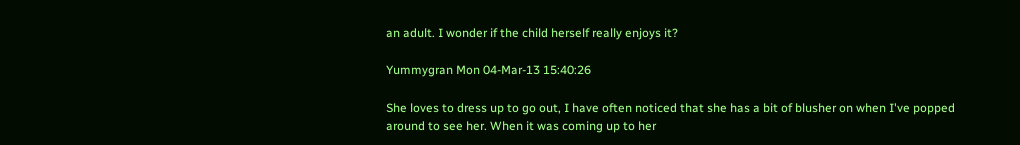an adult. I wonder if the child herself really enjoys it?

Yummygran Mon 04-Mar-13 15:40:26

She loves to dress up to go out, I have often noticed that she has a bit of blusher on when I've popped around to see her. When it was coming up to her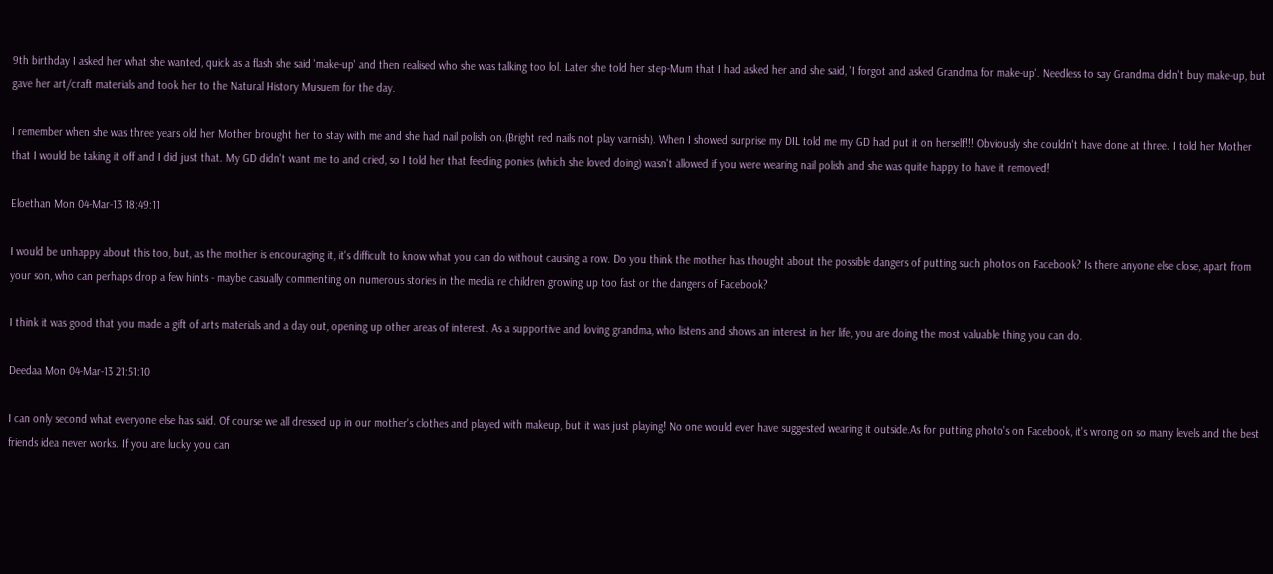9th birthday I asked her what she wanted, quick as a flash she said 'make-up' and then realised who she was talking too lol. Later she told her step-Mum that I had asked her and she said, 'I forgot and asked Grandma for make-up'. Needless to say Grandma didn't buy make-up, but gave her art/craft materials and took her to the Natural History Musuem for the day.

I remember when she was three years old her Mother brought her to stay with me and she had nail polish on.(Bright red nails not play varnish). When I showed surprise my DIL told me my GD had put it on herself!!! Obviously she couldn't have done at three. I told her Mother that I would be taking it off and I did just that. My GD didn't want me to and cried, so I told her that feeding ponies (which she loved doing) wasn't allowed if you were wearing nail polish and she was quite happy to have it removed!

Eloethan Mon 04-Mar-13 18:49:11

I would be unhappy about this too, but, as the mother is encouraging it, it's difficult to know what you can do without causing a row. Do you think the mother has thought about the possible dangers of putting such photos on Facebook? Is there anyone else close, apart from your son, who can perhaps drop a few hints - maybe casually commenting on numerous stories in the media re children growing up too fast or the dangers of Facebook?

I think it was good that you made a gift of arts materials and a day out, opening up other areas of interest. As a supportive and loving grandma, who listens and shows an interest in her life, you are doing the most valuable thing you can do.

Deedaa Mon 04-Mar-13 21:51:10

I can only second what everyone else has said. Of course we all dressed up in our mother's clothes and played with makeup, but it was just playing! No one would ever have suggested wearing it outside.As for putting photo's on Facebook, it's wrong on so many levels and the best friends idea never works. If you are lucky you can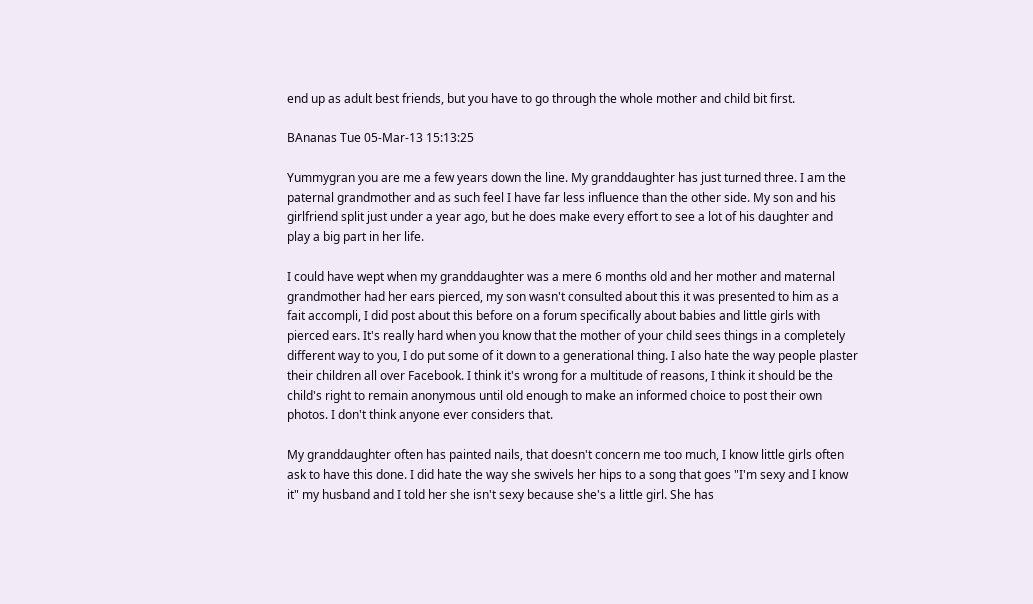end up as adult best friends, but you have to go through the whole mother and child bit first.

BAnanas Tue 05-Mar-13 15:13:25

Yummygran you are me a few years down the line. My granddaughter has just turned three. I am the paternal grandmother and as such feel I have far less influence than the other side. My son and his girlfriend split just under a year ago, but he does make every effort to see a lot of his daughter and play a big part in her life.

I could have wept when my granddaughter was a mere 6 months old and her mother and maternal grandmother had her ears pierced, my son wasn't consulted about this it was presented to him as a fait accompli, I did post about this before on a forum specifically about babies and little girls with pierced ears. It's really hard when you know that the mother of your child sees things in a completely different way to you, I do put some of it down to a generational thing. I also hate the way people plaster their children all over Facebook. I think it's wrong for a multitude of reasons, I think it should be the child's right to remain anonymous until old enough to make an informed choice to post their own photos. I don't think anyone ever considers that.

My granddaughter often has painted nails, that doesn't concern me too much, I know little girls often ask to have this done. I did hate the way she swivels her hips to a song that goes "I'm sexy and I know it" my husband and I told her she isn't sexy because she's a little girl. She has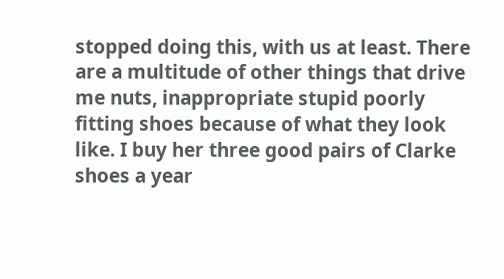stopped doing this, with us at least. There are a multitude of other things that drive me nuts, inappropriate stupid poorly fitting shoes because of what they look like. I buy her three good pairs of Clarke shoes a year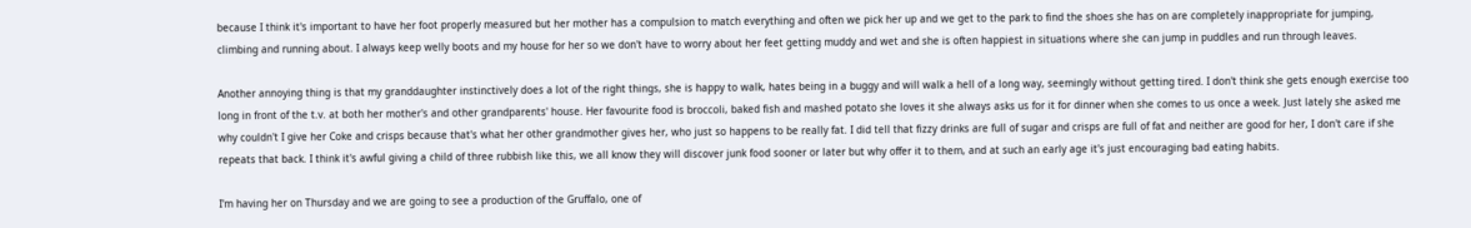because I think it's important to have her foot properly measured but her mother has a compulsion to match everything and often we pick her up and we get to the park to find the shoes she has on are completely inappropriate for jumping, climbing and running about. I always keep welly boots and my house for her so we don't have to worry about her feet getting muddy and wet and she is often happiest in situations where she can jump in puddles and run through leaves.

Another annoying thing is that my granddaughter instinctively does a lot of the right things, she is happy to walk, hates being in a buggy and will walk a hell of a long way, seemingly without getting tired. I don't think she gets enough exercise too long in front of the t.v. at both her mother's and other grandparents' house. Her favourite food is broccoli, baked fish and mashed potato she loves it she always asks us for it for dinner when she comes to us once a week. Just lately she asked me why couldn't I give her Coke and crisps because that's what her other grandmother gives her, who just so happens to be really fat. I did tell that fizzy drinks are full of sugar and crisps are full of fat and neither are good for her, I don't care if she repeats that back. I think it's awful giving a child of three rubbish like this, we all know they will discover junk food sooner or later but why offer it to them, and at such an early age it's just encouraging bad eating habits.

I'm having her on Thursday and we are going to see a production of the Gruffalo, one of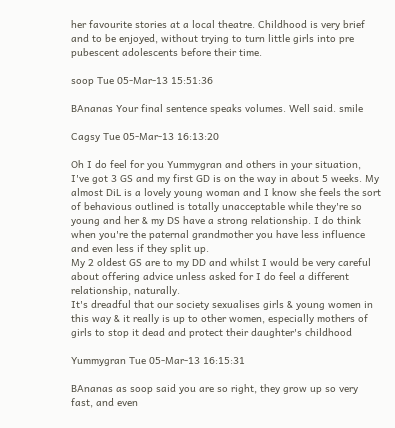her favourite stories at a local theatre. Childhood is very brief and to be enjoyed, without trying to turn little girls into pre pubescent adolescents before their time.

soop Tue 05-Mar-13 15:51:36

BAnanas Your final sentence speaks volumes. Well said. smile

Cagsy Tue 05-Mar-13 16:13:20

Oh I do feel for you Yummygran and others in your situation, I've got 3 GS and my first GD is on the way in about 5 weeks. My almost DiL is a lovely young woman and I know she feels the sort of behavious outlined is totally unacceptable while they're so young and her & my DS have a strong relationship. I do think when you're the paternal grandmother you have less influence and even less if they split up.
My 2 oldest GS are to my DD and whilst I would be very careful about offering advice unless asked for I do feel a different relationship, naturally.
It's dreadful that our society sexualises girls & young women in this way & it really is up to other women, especially mothers of girls to stop it dead and protect their daughter's childhood

Yummygran Tue 05-Mar-13 16:15:31

BAnanas as soop said you are so right, they grow up so very fast, and even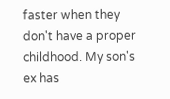faster when they don't have a proper childhood. My son's ex has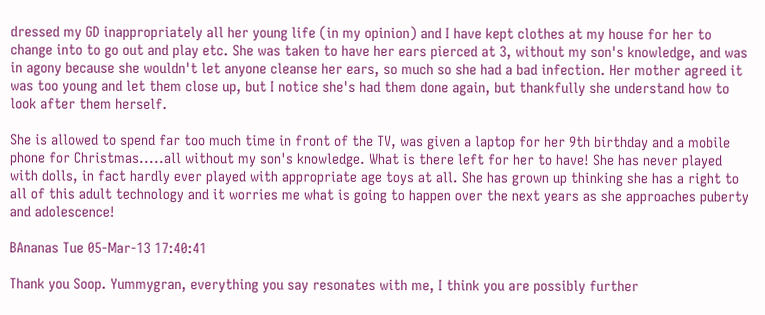dressed my GD inappropriately all her young life (in my opinion) and I have kept clothes at my house for her to change into to go out and play etc. She was taken to have her ears pierced at 3, without my son's knowledge, and was in agony because she wouldn't let anyone cleanse her ears, so much so she had a bad infection. Her mother agreed it was too young and let them close up, but I notice she's had them done again, but thankfully she understand how to look after them herself.

She is allowed to spend far too much time in front of the TV, was given a laptop for her 9th birthday and a mobile phone for Christmas.....all without my son's knowledge. What is there left for her to have! She has never played with dolls, in fact hardly ever played with appropriate age toys at all. She has grown up thinking she has a right to all of this adult technology and it worries me what is going to happen over the next years as she approaches puberty and adolescence!

BAnanas Tue 05-Mar-13 17:40:41

Thank you Soop. Yummygran, everything you say resonates with me, I think you are possibly further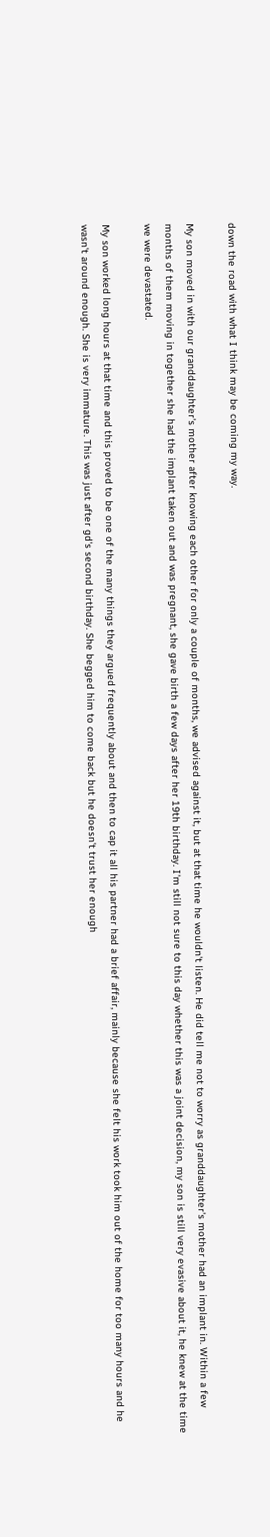down the road with what I think may be coming my way.

My son moved in with our granddaughter's mother after knowing each other for only a couple of months, we advised against it, but at that time he wouldn't listen. He did tell me not to worry as granddaughter's mother had an implant in. Within a few months of them moving in together she had the implant taken out and was pregnant, she gave birth a few days after her 19th birthday. I'm still not sure to this day whether this was a joint decision, my son is still very evasive about it, he knew at the time we were devastated.

My son worked long hours at that time and this proved to be one of the many things they argued frequently about and then to cap it all his partner had a brief affair, mainly because she felt his work took him out of the home for too many hours and he wasn't around enough. She is very immature. This was just after gd's second birthday. She begged him to come back but he doesn't trust her enough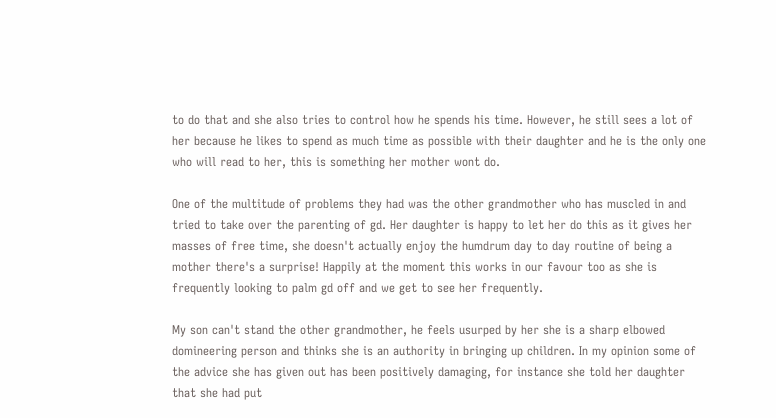to do that and she also tries to control how he spends his time. However, he still sees a lot of her because he likes to spend as much time as possible with their daughter and he is the only one who will read to her, this is something her mother wont do.

One of the multitude of problems they had was the other grandmother who has muscled in and tried to take over the parenting of gd. Her daughter is happy to let her do this as it gives her masses of free time, she doesn't actually enjoy the humdrum day to day routine of being a mother there's a surprise! Happily at the moment this works in our favour too as she is frequently looking to palm gd off and we get to see her frequently.

My son can't stand the other grandmother, he feels usurped by her she is a sharp elbowed domineering person and thinks she is an authority in bringing up children. In my opinion some of the advice she has given out has been positively damaging, for instance she told her daughter that she had put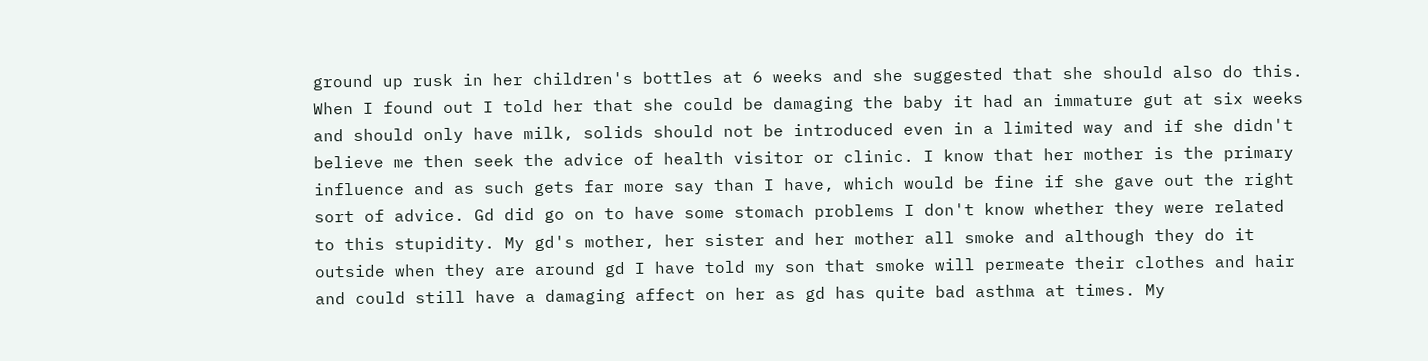ground up rusk in her children's bottles at 6 weeks and she suggested that she should also do this. When I found out I told her that she could be damaging the baby it had an immature gut at six weeks and should only have milk, solids should not be introduced even in a limited way and if she didn't believe me then seek the advice of health visitor or clinic. I know that her mother is the primary influence and as such gets far more say than I have, which would be fine if she gave out the right sort of advice. Gd did go on to have some stomach problems I don't know whether they were related to this stupidity. My gd's mother, her sister and her mother all smoke and although they do it outside when they are around gd I have told my son that smoke will permeate their clothes and hair and could still have a damaging affect on her as gd has quite bad asthma at times. My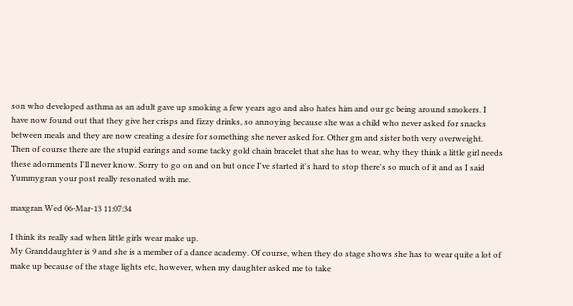son who developed asthma as an adult gave up smoking a few years ago and also hates him and our gc being around smokers. I have now found out that they give her crisps and fizzy drinks, so annoying because she was a child who never asked for snacks between meals and they are now creating a desire for something she never asked for. Other gm and sister both very overweight. Then of course there are the stupid earings and some tacky gold chain bracelet that she has to wear, why they think a little girl needs these adornments I'll never know. Sorry to go on and on but once I've started it's hard to stop there's so much of it and as I said Yummygran your post really resonated with me.

maxgran Wed 06-Mar-13 11:07:34

I think its really sad when little girls wear make up.
My Granddaughter is 9 and she is a member of a dance academy. Of course, when they do stage shows she has to wear quite a lot of make up because of the stage lights etc, however, when my daughter asked me to take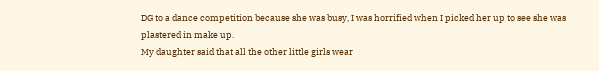DG to a dance competition because she was busy, I was horrified when I picked her up to see she was plastered in make up.
My daughter said that all the other little girls wear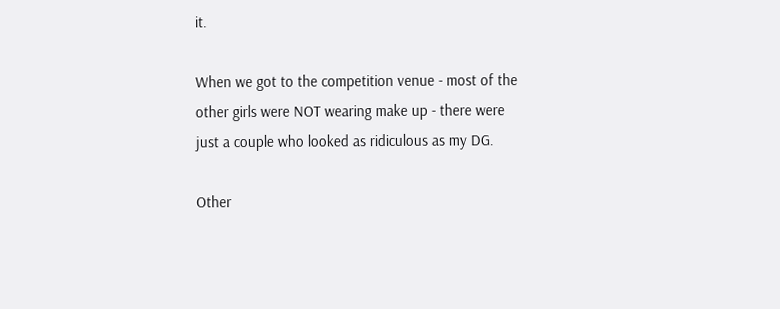it.

When we got to the competition venue - most of the other girls were NOT wearing make up - there were just a couple who looked as ridiculous as my DG.

Other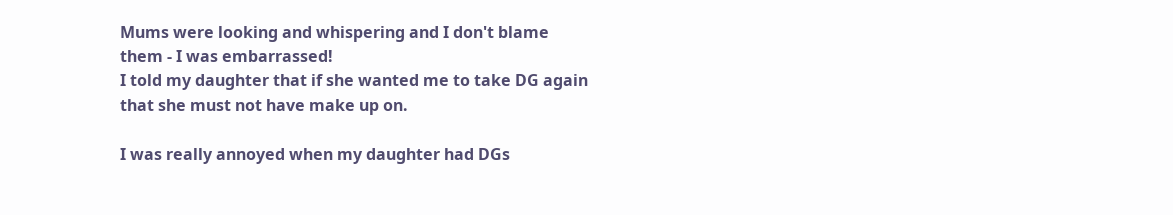Mums were looking and whispering and I don't blame them - I was embarrassed!
I told my daughter that if she wanted me to take DG again that she must not have make up on.

I was really annoyed when my daughter had DGs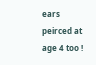ears peirced at age 4 too !